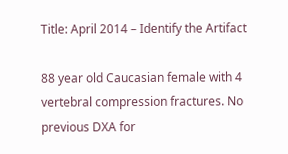Title: April 2014 – Identify the Artifact

88 year old Caucasian female with 4 vertebral compression fractures. No previous DXA for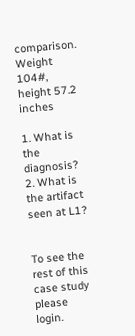comparison. Weight 104#, height 57.2 inches

1. What is the diagnosis?
2. What is the artifact seen at L1?


To see the rest of this case study please login.